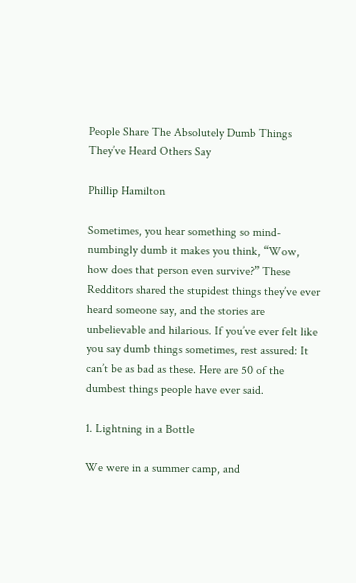People Share The Absolutely Dumb Things They’ve Heard Others Say

Phillip Hamilton

Sometimes, you hear something so mind-numbingly dumb it makes you think, “Wow, how does that person even survive?” These Redditors shared the stupidest things they’ve ever heard someone say, and the stories are unbelievable and hilarious. If you’ve ever felt like you say dumb things sometimes, rest assured: It can’t be as bad as these. Here are 50 of the dumbest things people have ever said.

1. Lightning in a Bottle

We were in a summer camp, and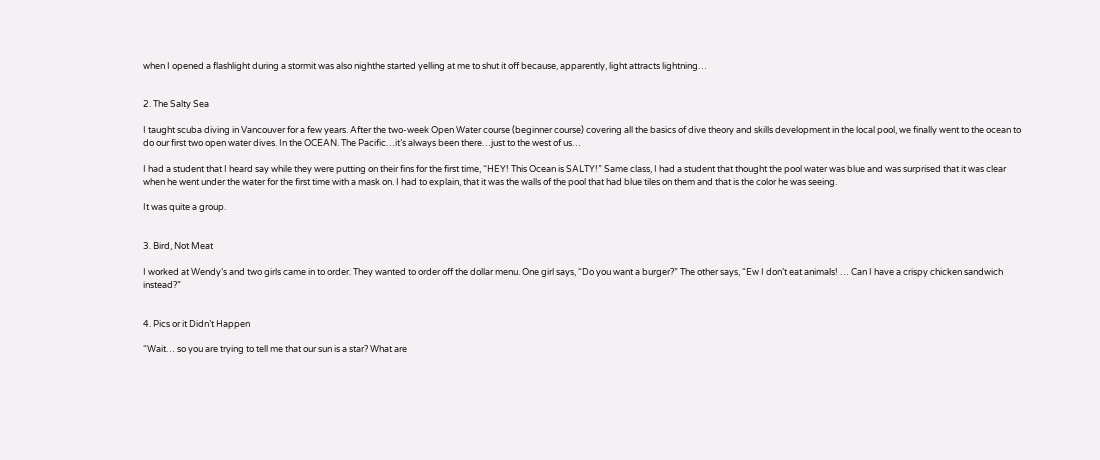when I opened a flashlight during a stormit was also nighthe started yelling at me to shut it off because, apparently, light attracts lightning…


2. The Salty Sea

I taught scuba diving in Vancouver for a few years. After the two-week Open Water course (beginner course) covering all the basics of dive theory and skills development in the local pool, we finally went to the ocean to do our first two open water dives. In the OCEAN. The Pacific…it’s always been there…just to the west of us…

I had a student that I heard say while they were putting on their fins for the first time, “HEY! This Ocean is SALTY!” Same class, I had a student that thought the pool water was blue and was surprised that it was clear when he went under the water for the first time with a mask on. I had to explain, that it was the walls of the pool that had blue tiles on them and that is the color he was seeing.

It was quite a group.


3. Bird, Not Meat

I worked at Wendy’s and two girls came in to order. They wanted to order off the dollar menu. One girl says, “Do you want a burger?” The other says, “Ew I don’t eat animals! … Can I have a crispy chicken sandwich instead?”


4. Pics or it Didn’t Happen

“Wait… so you are trying to tell me that our sun is a star? What are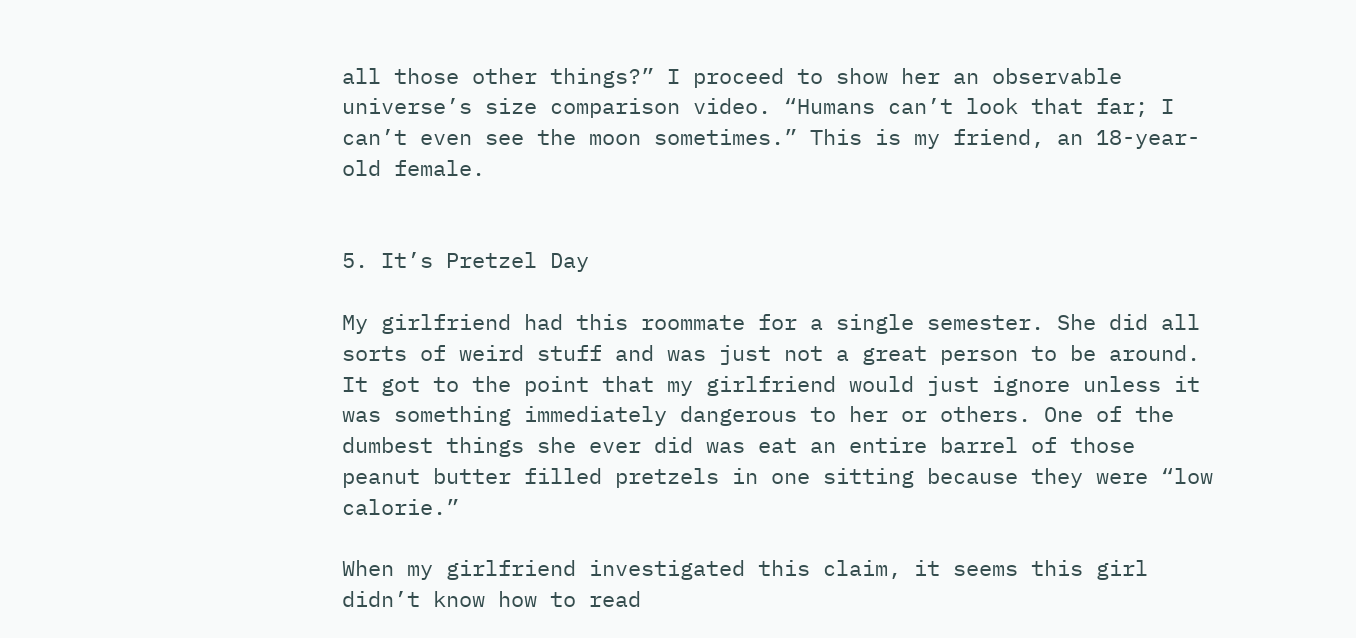all those other things?” I proceed to show her an observable universe’s size comparison video. “Humans can’t look that far; I can’t even see the moon sometimes.” This is my friend, an 18-year-old female.


5. It’s Pretzel Day

My girlfriend had this roommate for a single semester. She did all sorts of weird stuff and was just not a great person to be around. It got to the point that my girlfriend would just ignore unless it was something immediately dangerous to her or others. One of the dumbest things she ever did was eat an entire barrel of those peanut butter filled pretzels in one sitting because they were “low calorie.”

When my girlfriend investigated this claim, it seems this girl didn’t know how to read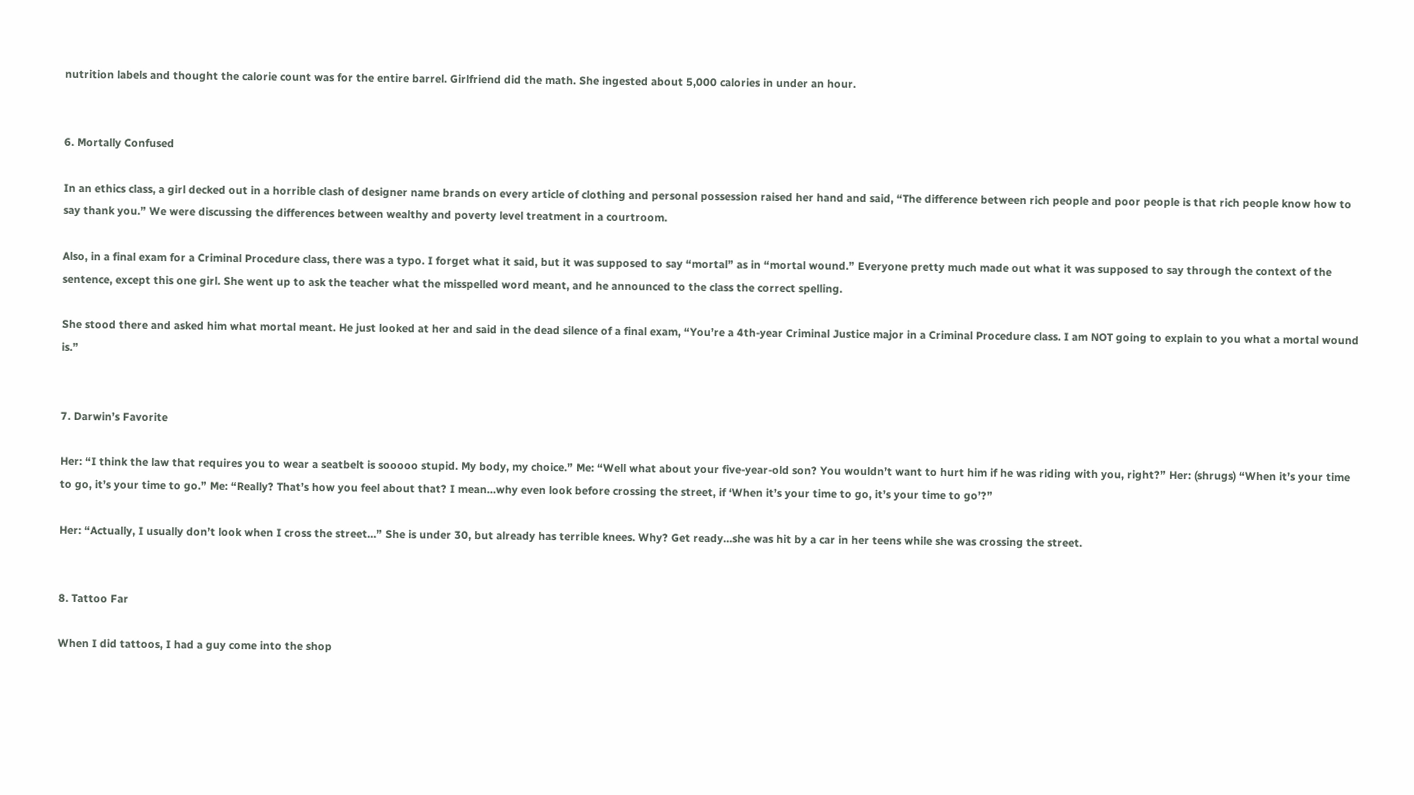nutrition labels and thought the calorie count was for the entire barrel. Girlfriend did the math. She ingested about 5,000 calories in under an hour.


6. Mortally Confused

In an ethics class, a girl decked out in a horrible clash of designer name brands on every article of clothing and personal possession raised her hand and said, “The difference between rich people and poor people is that rich people know how to say thank you.” We were discussing the differences between wealthy and poverty level treatment in a courtroom.

Also, in a final exam for a Criminal Procedure class, there was a typo. I forget what it said, but it was supposed to say “mortal” as in “mortal wound.” Everyone pretty much made out what it was supposed to say through the context of the sentence, except this one girl. She went up to ask the teacher what the misspelled word meant, and he announced to the class the correct spelling.

She stood there and asked him what mortal meant. He just looked at her and said in the dead silence of a final exam, “You’re a 4th-year Criminal Justice major in a Criminal Procedure class. I am NOT going to explain to you what a mortal wound is.”


7. Darwin’s Favorite

Her: “I think the law that requires you to wear a seatbelt is sooooo stupid. My body, my choice.” Me: “Well what about your five-year-old son? You wouldn’t want to hurt him if he was riding with you, right?” Her: (shrugs) “When it’s your time to go, it’s your time to go.” Me: “Really? That’s how you feel about that? I mean…why even look before crossing the street, if ‘When it’s your time to go, it’s your time to go’?”

Her: “Actually, I usually don’t look when I cross the street…” She is under 30, but already has terrible knees. Why? Get ready…she was hit by a car in her teens while she was crossing the street.


8. Tattoo Far

When I did tattoos, I had a guy come into the shop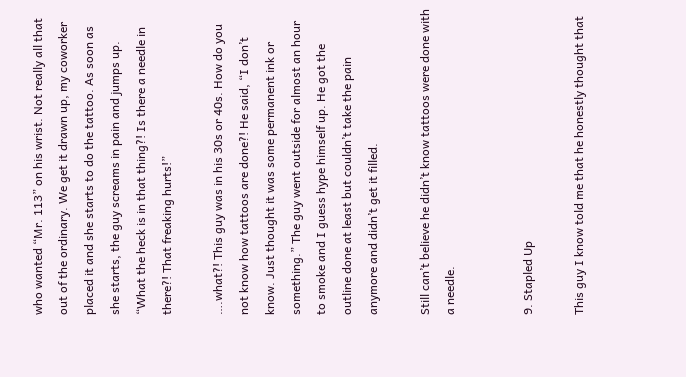who wanted “Mr. 113” on his wrist. Not really all that out of the ordinary. We get it drawn up, my coworker placed it and she starts to do the tattoo. As soon as she starts, the guy screams in pain and jumps up. “What the heck is in that thing?! Is there a needle in there?! That freaking hurts!”

….what?! This guy was in his 30s or 40s. How do you not know how tattoos are done?! He said, “I don’t know. Just thought it was some permanent ink or something.” The guy went outside for almost an hour to smoke and I guess hype himself up. He got the outline done at least but couldn’t take the pain anymore and didn’t get it filled.

Still can’t believe he didn’t know tattoos were done with a needle.


9. Stapled Up

This guy I know told me that he honestly thought that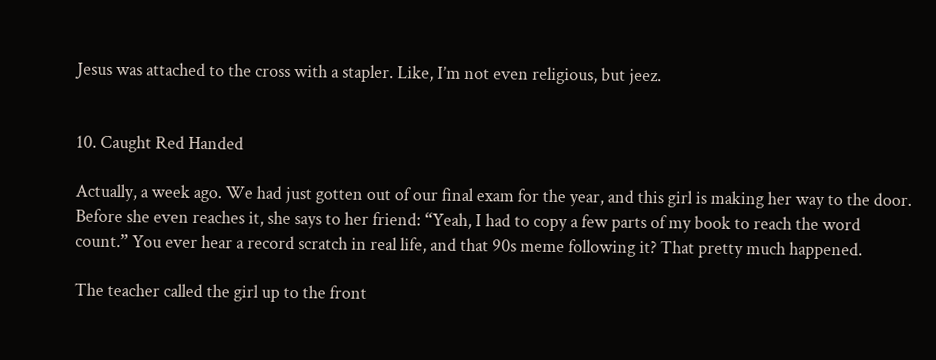Jesus was attached to the cross with a stapler. Like, I’m not even religious, but jeez.


10. Caught Red Handed

Actually, a week ago. We had just gotten out of our final exam for the year, and this girl is making her way to the door. Before she even reaches it, she says to her friend: “Yeah, I had to copy a few parts of my book to reach the word count.” You ever hear a record scratch in real life, and that 90s meme following it? That pretty much happened.

The teacher called the girl up to the front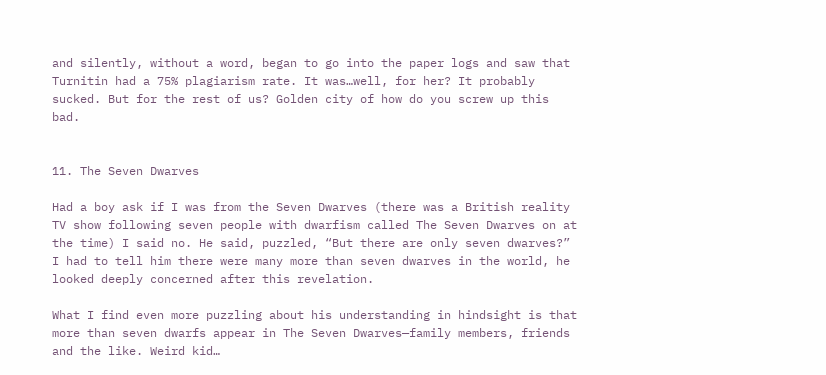and silently, without a word, began to go into the paper logs and saw that Turnitin had a 75% plagiarism rate. It was…well, for her? It probably sucked. But for the rest of us? Golden city of how do you screw up this bad.


11. The Seven Dwarves

Had a boy ask if I was from the Seven Dwarves (there was a British reality TV show following seven people with dwarfism called The Seven Dwarves on at the time) I said no. He said, puzzled, “But there are only seven dwarves?” I had to tell him there were many more than seven dwarves in the world, he looked deeply concerned after this revelation.

What I find even more puzzling about his understanding in hindsight is that more than seven dwarfs appear in The Seven Dwarves—family members, friends and the like. Weird kid…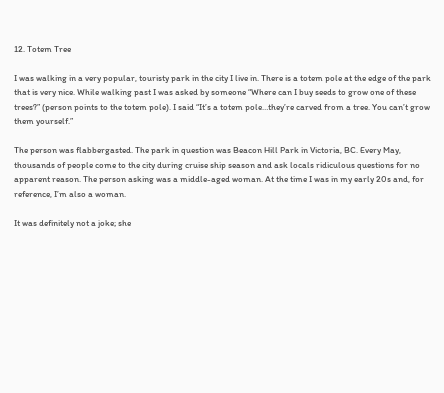12. Totem Tree

I was walking in a very popular, touristy park in the city I live in. There is a totem pole at the edge of the park that is very nice. While walking past I was asked by someone “Where can I buy seeds to grow one of these trees?” (person points to the totem pole). I said “It’s a totem pole…they’re carved from a tree. You can’t grow them yourself.”

The person was flabbergasted. The park in question was Beacon Hill Park in Victoria, BC. Every May, thousands of people come to the city during cruise ship season and ask locals ridiculous questions for no apparent reason. The person asking was a middle-aged woman. At the time I was in my early 20s and, for reference, I’m also a woman.

It was definitely not a joke; she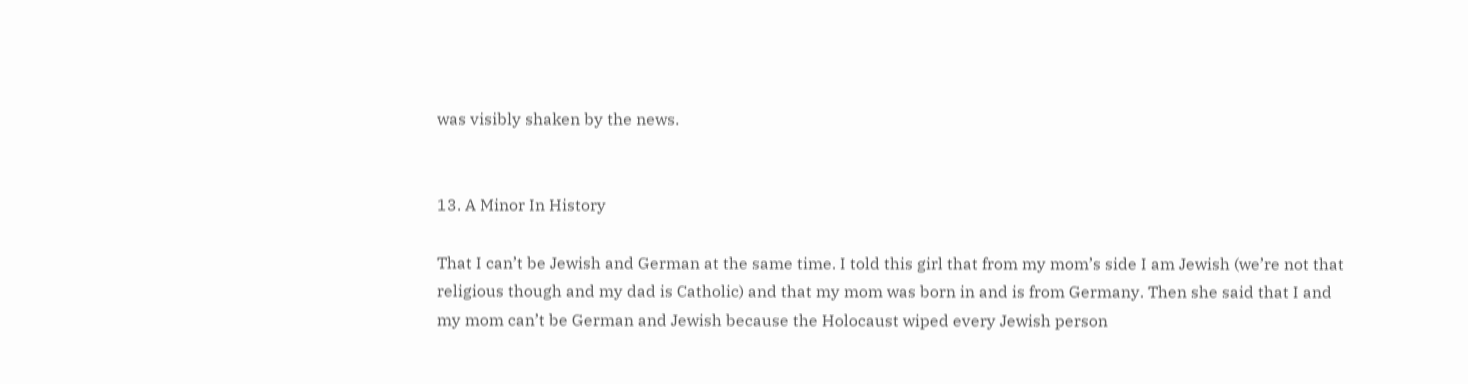was visibly shaken by the news.


13. A Minor In History

That I can’t be Jewish and German at the same time. I told this girl that from my mom’s side I am Jewish (we’re not that religious though and my dad is Catholic) and that my mom was born in and is from Germany. Then she said that I and my mom can’t be German and Jewish because the Holocaust wiped every Jewish person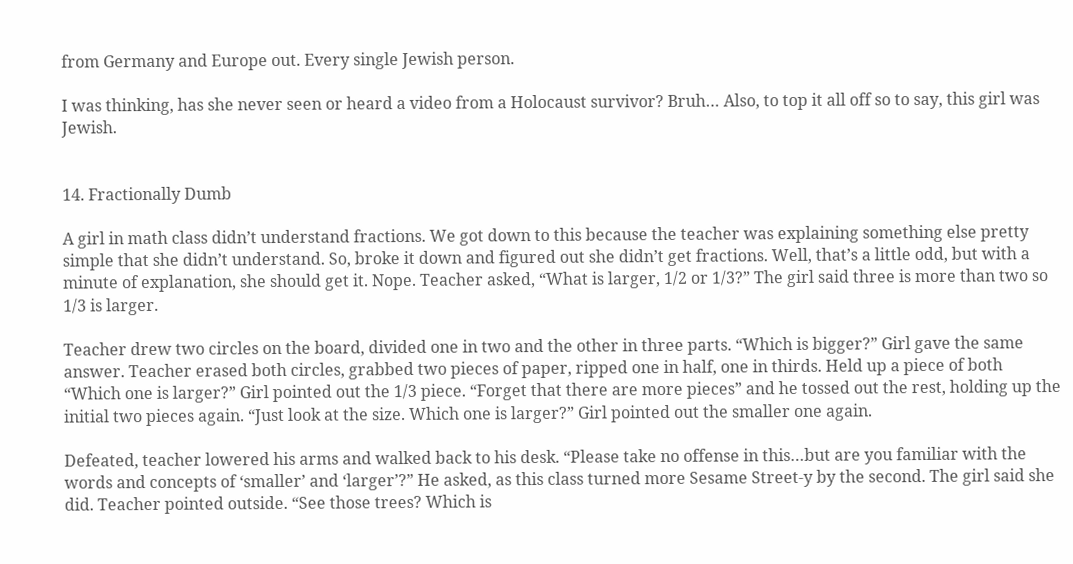from Germany and Europe out. Every single Jewish person.

I was thinking, has she never seen or heard a video from a Holocaust survivor? Bruh… Also, to top it all off so to say, this girl was Jewish.


14. Fractionally Dumb

A girl in math class didn’t understand fractions. We got down to this because the teacher was explaining something else pretty simple that she didn’t understand. So, broke it down and figured out she didn’t get fractions. Well, that’s a little odd, but with a minute of explanation, she should get it. Nope. Teacher asked, “What is larger, 1/2 or 1/3?” The girl said three is more than two so 1/3 is larger.

Teacher drew two circles on the board, divided one in two and the other in three parts. “Which is bigger?” Girl gave the same answer. Teacher erased both circles, grabbed two pieces of paper, ripped one in half, one in thirds. Held up a piece of both “Which one is larger?” Girl pointed out the 1/3 piece. “Forget that there are more pieces” and he tossed out the rest, holding up the initial two pieces again. “Just look at the size. Which one is larger?” Girl pointed out the smaller one again.

Defeated, teacher lowered his arms and walked back to his desk. “Please take no offense in this…but are you familiar with the words and concepts of ‘smaller’ and ‘larger’?” He asked, as this class turned more Sesame Street-y by the second. The girl said she did. Teacher pointed outside. “See those trees? Which is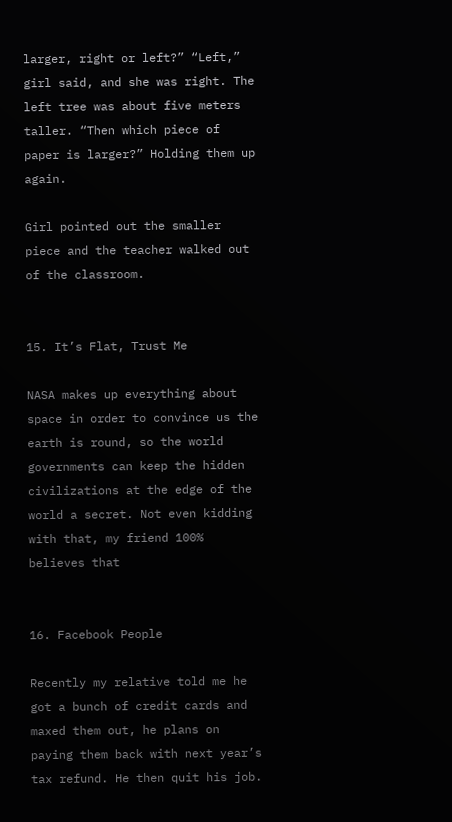larger, right or left?” “Left,” girl said, and she was right. The left tree was about five meters taller. “Then which piece of paper is larger?” Holding them up again.

Girl pointed out the smaller piece and the teacher walked out of the classroom.


15. It’s Flat, Trust Me

NASA makes up everything about space in order to convince us the earth is round, so the world governments can keep the hidden civilizations at the edge of the world a secret. Not even kidding with that, my friend 100% believes that


16. Facebook People

Recently my relative told me he got a bunch of credit cards and maxed them out, he plans on paying them back with next year’s tax refund. He then quit his job.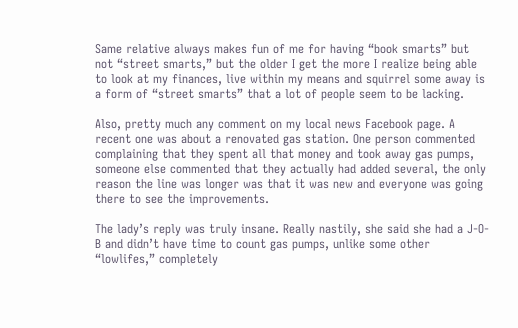Same relative always makes fun of me for having “book smarts” but not “street smarts,” but the older I get the more I realize being able to look at my finances, live within my means and squirrel some away is a form of “street smarts” that a lot of people seem to be lacking.

Also, pretty much any comment on my local news Facebook page. A recent one was about a renovated gas station. One person commented complaining that they spent all that money and took away gas pumps, someone else commented that they actually had added several, the only reason the line was longer was that it was new and everyone was going there to see the improvements.

The lady’s reply was truly insane. Really nastily, she said she had a J-O-B and didn’t have time to count gas pumps, unlike some other “lowlifes,” completely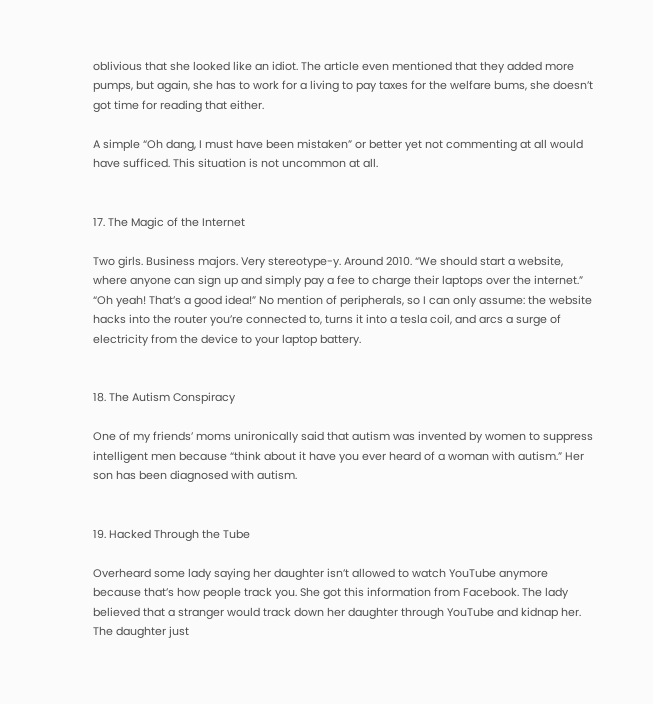oblivious that she looked like an idiot. The article even mentioned that they added more pumps, but again, she has to work for a living to pay taxes for the welfare bums, she doesn’t got time for reading that either.

A simple “Oh dang, I must have been mistaken” or better yet not commenting at all would have sufficed. This situation is not uncommon at all.


17. The Magic of the Internet

Two girls. Business majors. Very stereotype-y. Around 2010. “We should start a website, where anyone can sign up and simply pay a fee to charge their laptops over the internet.” “Oh yeah! That’s a good idea!” No mention of peripherals, so I can only assume: the website hacks into the router you’re connected to, turns it into a tesla coil, and arcs a surge of electricity from the device to your laptop battery.


18. The Autism Conspiracy

One of my friends’ moms unironically said that autism was invented by women to suppress intelligent men because “think about it have you ever heard of a woman with autism.” Her son has been diagnosed with autism.


19. Hacked Through the Tube

Overheard some lady saying her daughter isn’t allowed to watch YouTube anymore because that’s how people track you. She got this information from Facebook. The lady believed that a stranger would track down her daughter through YouTube and kidnap her. The daughter just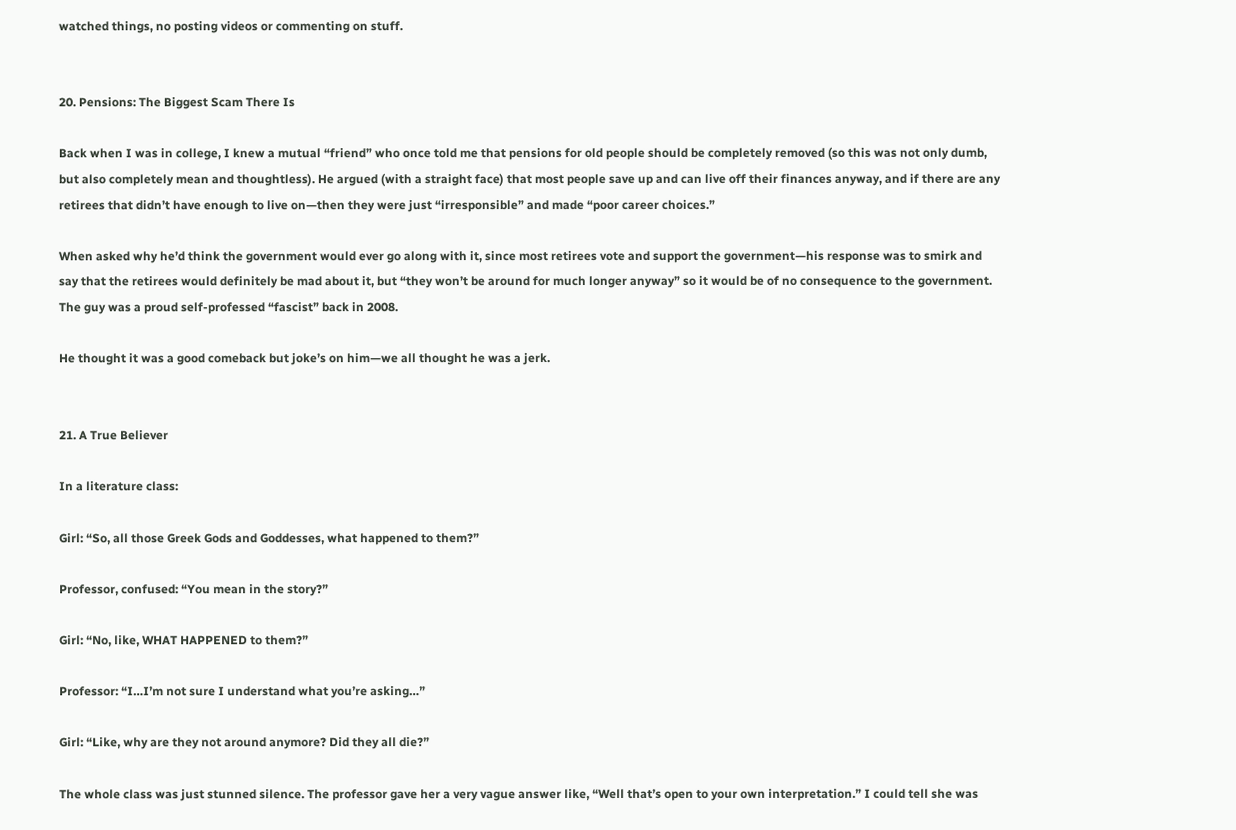watched things, no posting videos or commenting on stuff.


20. Pensions: The Biggest Scam There Is

Back when I was in college, I knew a mutual “friend” who once told me that pensions for old people should be completely removed (so this was not only dumb, but also completely mean and thoughtless). He argued (with a straight face) that most people save up and can live off their finances anyway, and if there are any retirees that didn’t have enough to live on—then they were just “irresponsible” and made “poor career choices.”

When asked why he’d think the government would ever go along with it, since most retirees vote and support the government—his response was to smirk and say that the retirees would definitely be mad about it, but “they won’t be around for much longer anyway” so it would be of no consequence to the government. The guy was a proud self-professed “fascist” back in 2008.

He thought it was a good comeback but joke’s on him—we all thought he was a jerk.


21. A True Believer

In a literature class:

Girl: “So, all those Greek Gods and Goddesses, what happened to them?”

Professor, confused: “You mean in the story?”

Girl: “No, like, WHAT HAPPENED to them?”

Professor: “I…I’m not sure I understand what you’re asking…”

Girl: “Like, why are they not around anymore? Did they all die?”

The whole class was just stunned silence. The professor gave her a very vague answer like, “Well that’s open to your own interpretation.” I could tell she was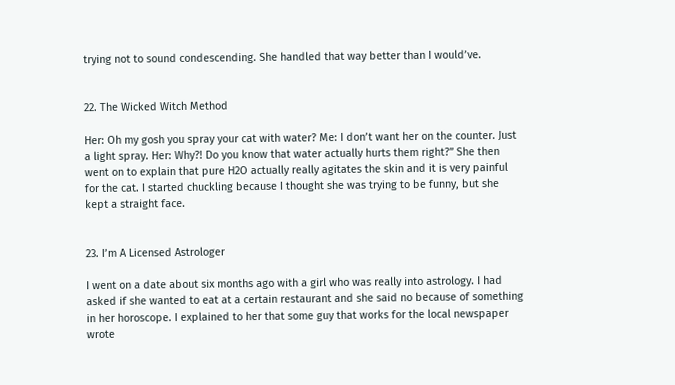trying not to sound condescending. She handled that way better than I would’ve.


22. The Wicked Witch Method

Her: Oh my gosh you spray your cat with water? Me: I don’t want her on the counter. Just a light spray. Her: Why?! Do you know that water actually hurts them right?” She then went on to explain that pure H2O actually really agitates the skin and it is very painful for the cat. I started chuckling because I thought she was trying to be funny, but she kept a straight face.


23. I’m A Licensed Astrologer

I went on a date about six months ago with a girl who was really into astrology. I had asked if she wanted to eat at a certain restaurant and she said no because of something in her horoscope. I explained to her that some guy that works for the local newspaper wrote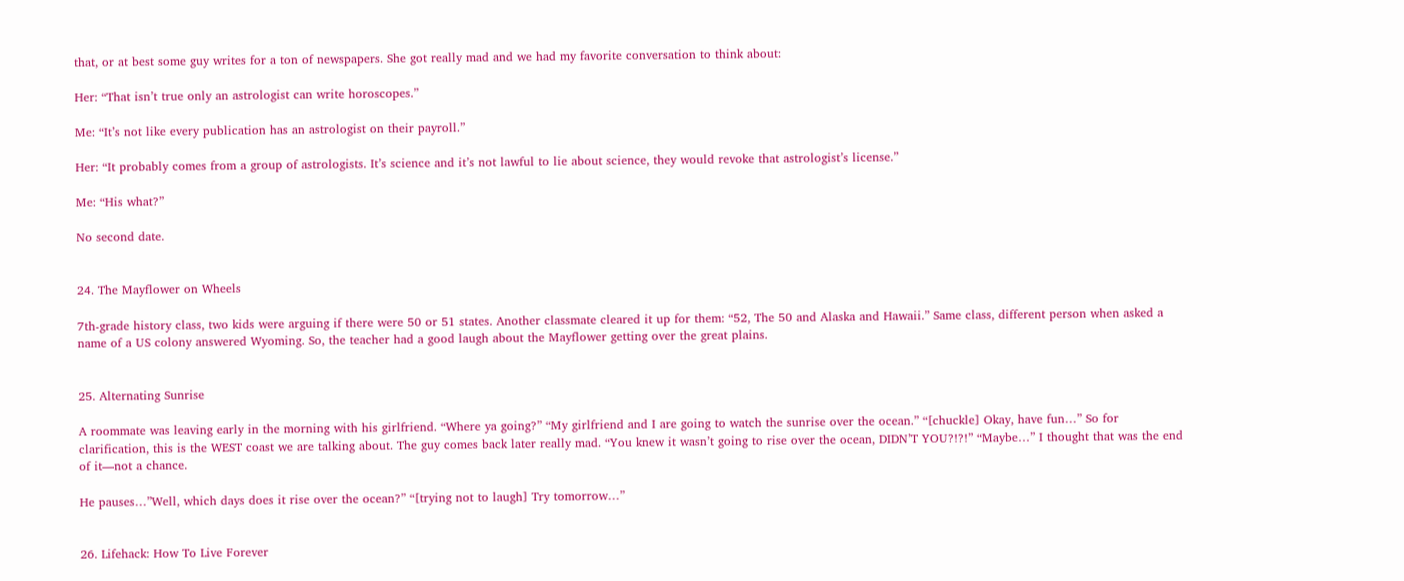that, or at best some guy writes for a ton of newspapers. She got really mad and we had my favorite conversation to think about:

Her: “That isn’t true only an astrologist can write horoscopes.”

Me: “It’s not like every publication has an astrologist on their payroll.”

Her: “It probably comes from a group of astrologists. It’s science and it’s not lawful to lie about science, they would revoke that astrologist’s license.”

Me: “His what?”

No second date.


24. The Mayflower on Wheels

7th-grade history class, two kids were arguing if there were 50 or 51 states. Another classmate cleared it up for them: “52, The 50 and Alaska and Hawaii.” Same class, different person when asked a name of a US colony answered Wyoming. So, the teacher had a good laugh about the Mayflower getting over the great plains.


25. Alternating Sunrise

A roommate was leaving early in the morning with his girlfriend. “Where ya going?” “My girlfriend and I are going to watch the sunrise over the ocean.” “[chuckle] Okay, have fun…” So for clarification, this is the WEST coast we are talking about. The guy comes back later really mad. “You knew it wasn’t going to rise over the ocean, DIDN’T YOU?!?!” “Maybe…” I thought that was the end of it—not a chance.

He pauses…”Well, which days does it rise over the ocean?” “[trying not to laugh] Try tomorrow…”


26. Lifehack: How To Live Forever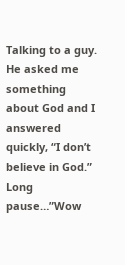Talking to a guy. He asked me something about God and I answered quickly, “I don’t believe in God.” Long pause…”Wow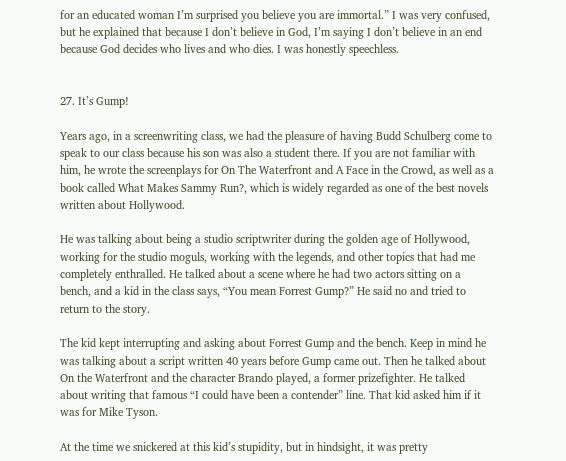for an educated woman I’m surprised you believe you are immortal.” I was very confused, but he explained that because I don’t believe in God, I’m saying I don’t believe in an end because God decides who lives and who dies. I was honestly speechless.


27. It’s Gump!

Years ago, in a screenwriting class, we had the pleasure of having Budd Schulberg come to speak to our class because his son was also a student there. If you are not familiar with him, he wrote the screenplays for On The Waterfront and A Face in the Crowd, as well as a book called What Makes Sammy Run?, which is widely regarded as one of the best novels written about Hollywood.

He was talking about being a studio scriptwriter during the golden age of Hollywood, working for the studio moguls, working with the legends, and other topics that had me completely enthralled. He talked about a scene where he had two actors sitting on a bench, and a kid in the class says, “You mean Forrest Gump?” He said no and tried to return to the story.

The kid kept interrupting and asking about Forrest Gump and the bench. Keep in mind he was talking about a script written 40 years before Gump came out. Then he talked about On the Waterfront and the character Brando played, a former prizefighter. He talked about writing that famous “I could have been a contender” line. That kid asked him if it was for Mike Tyson.

At the time we snickered at this kid’s stupidity, but in hindsight, it was pretty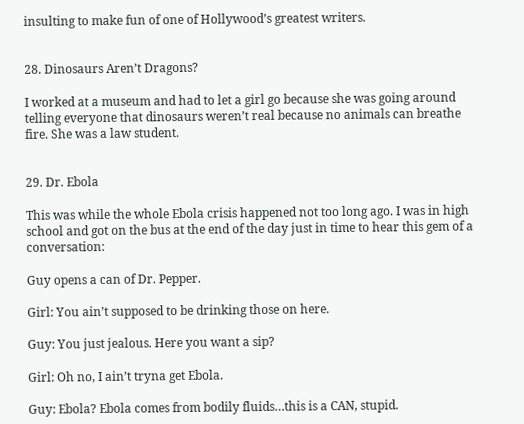insulting to make fun of one of Hollywood’s greatest writers.


28. Dinosaurs Aren’t Dragons?

I worked at a museum and had to let a girl go because she was going around telling everyone that dinosaurs weren’t real because no animals can breathe fire. She was a law student.


29. Dr. Ebola

This was while the whole Ebola crisis happened not too long ago. I was in high school and got on the bus at the end of the day just in time to hear this gem of a conversation:

Guy opens a can of Dr. Pepper.

Girl: You ain’t supposed to be drinking those on here.

Guy: You just jealous. Here you want a sip?

Girl: Oh no, I ain’t tryna get Ebola.

Guy: Ebola? Ebola comes from bodily fluids…this is a CAN, stupid.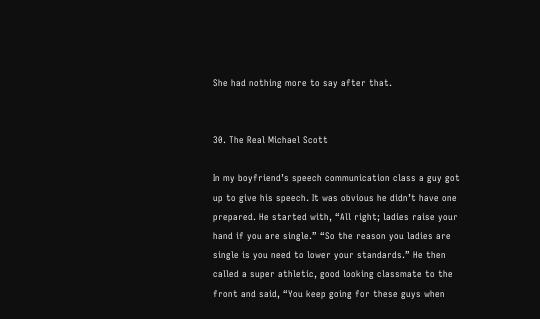She had nothing more to say after that.


30. The Real Michael Scott

In my boyfriend’s speech communication class a guy got up to give his speech. It was obvious he didn’t have one prepared. He started with, “All right; ladies raise your hand if you are single.” “So the reason you ladies are single is you need to lower your standards.” He then called a super athletic, good looking classmate to the front and said, “You keep going for these guys when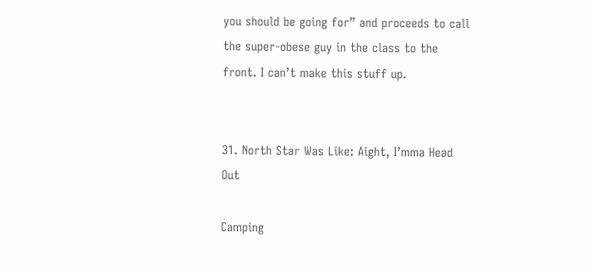you should be going for” and proceeds to call the super-obese guy in the class to the front. I can’t make this stuff up.


31. North Star Was Like: Aight, I’mma Head Out

Camping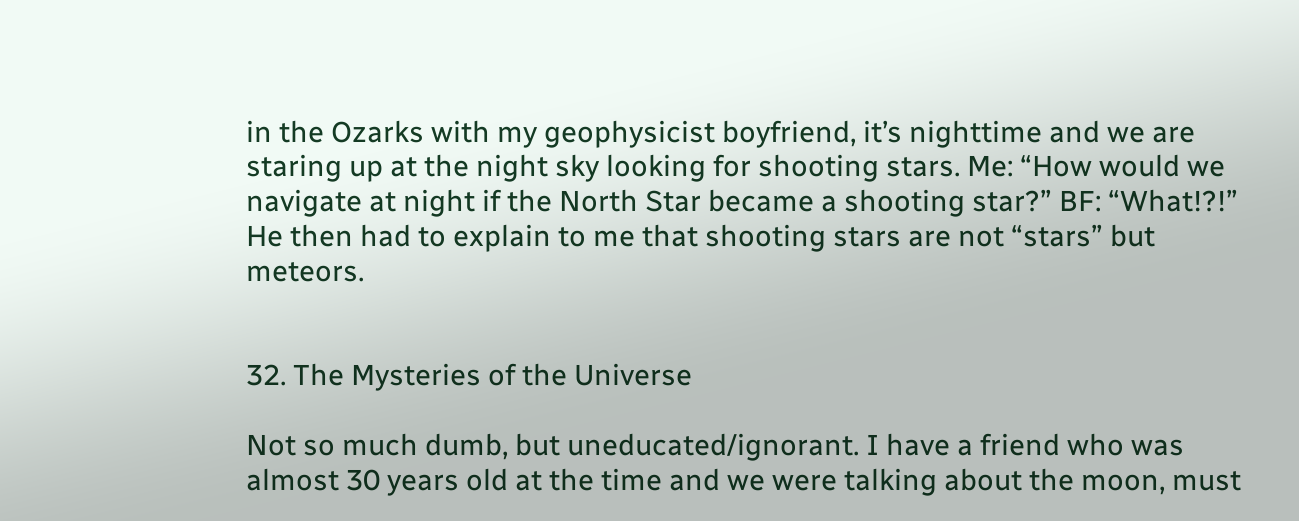in the Ozarks with my geophysicist boyfriend, it’s nighttime and we are staring up at the night sky looking for shooting stars. Me: “How would we navigate at night if the North Star became a shooting star?” BF: “What!?!” He then had to explain to me that shooting stars are not “stars” but meteors.


32. The Mysteries of the Universe

Not so much dumb, but uneducated/ignorant. I have a friend who was almost 30 years old at the time and we were talking about the moon, must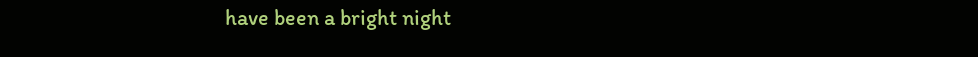have been a bright night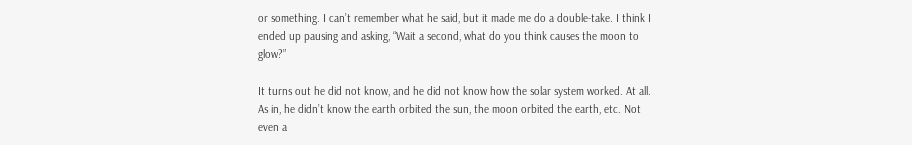or something. I can’t remember what he said, but it made me do a double-take. I think I ended up pausing and asking, “Wait a second, what do you think causes the moon to glow?”

It turns out he did not know, and he did not know how the solar system worked. At all. As in, he didn’t know the earth orbited the sun, the moon orbited the earth, etc. Not even a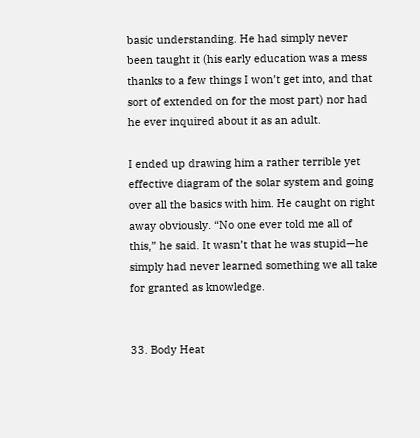basic understanding. He had simply never been taught it (his early education was a mess thanks to a few things I won’t get into, and that sort of extended on for the most part) nor had he ever inquired about it as an adult.

I ended up drawing him a rather terrible yet effective diagram of the solar system and going over all the basics with him. He caught on right away obviously. “No one ever told me all of this,” he said. It wasn’t that he was stupid—he simply had never learned something we all take for granted as knowledge.


33. Body Heat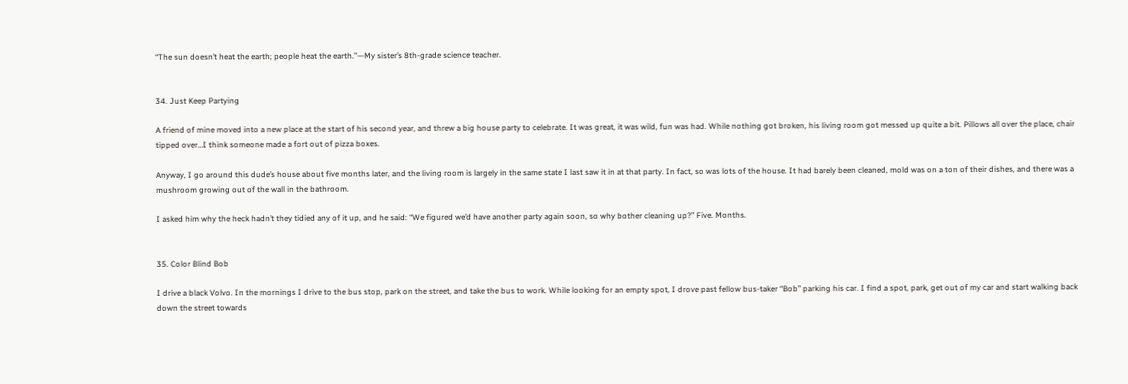“The sun doesn’t heat the earth; people heat the earth.”—My sister’s 8th-grade science teacher.


34. Just Keep Partying

A friend of mine moved into a new place at the start of his second year, and threw a big house party to celebrate. It was great, it was wild, fun was had. While nothing got broken, his living room got messed up quite a bit. Pillows all over the place, chair tipped over…I think someone made a fort out of pizza boxes.

Anyway, I go around this dude’s house about five months later, and the living room is largely in the same state I last saw it in at that party. In fact, so was lots of the house. It had barely been cleaned, mold was on a ton of their dishes, and there was a mushroom growing out of the wall in the bathroom.

I asked him why the heck hadn’t they tidied any of it up, and he said: “We figured we’d have another party again soon, so why bother cleaning up?” Five. Months.


35. Color Blind Bob

I drive a black Volvo. In the mornings I drive to the bus stop, park on the street, and take the bus to work. While looking for an empty spot, I drove past fellow bus-taker “Bob” parking his car. I find a spot, park, get out of my car and start walking back down the street towards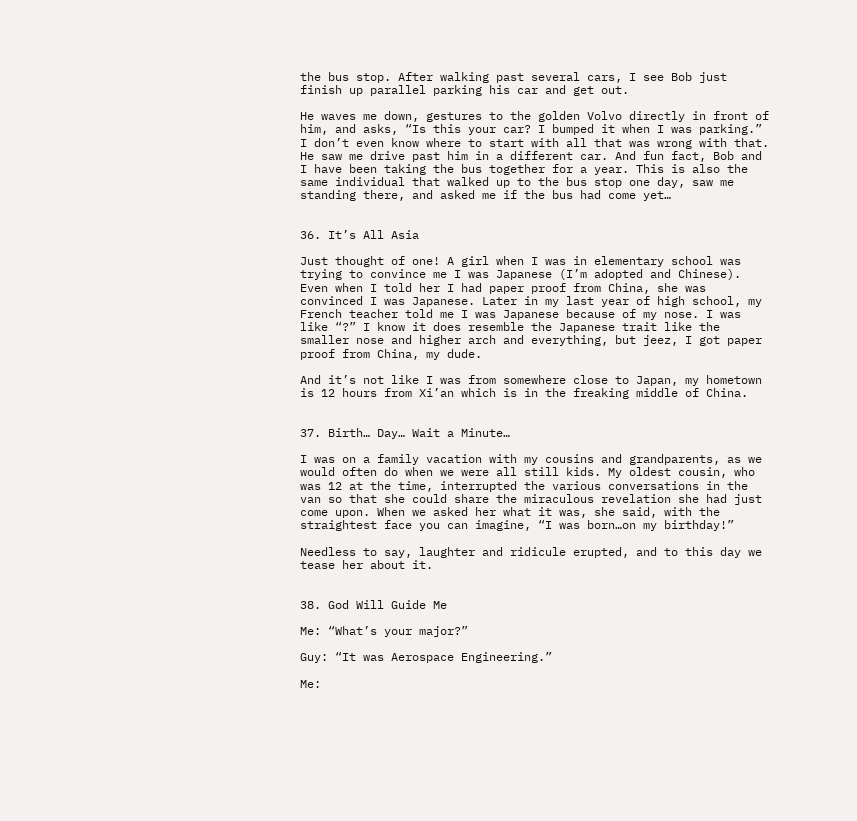the bus stop. After walking past several cars, I see Bob just finish up parallel parking his car and get out.

He waves me down, gestures to the golden Volvo directly in front of him, and asks, “Is this your car? I bumped it when I was parking.” I don’t even know where to start with all that was wrong with that. He saw me drive past him in a different car. And fun fact, Bob and I have been taking the bus together for a year. This is also the same individual that walked up to the bus stop one day, saw me standing there, and asked me if the bus had come yet…


36. It’s All Asia

Just thought of one! A girl when I was in elementary school was trying to convince me I was Japanese (I’m adopted and Chinese). Even when I told her I had paper proof from China, she was convinced I was Japanese. Later in my last year of high school, my French teacher told me I was Japanese because of my nose. I was like “?” I know it does resemble the Japanese trait like the smaller nose and higher arch and everything, but jeez, I got paper proof from China, my dude.

And it’s not like I was from somewhere close to Japan, my hometown is 12 hours from Xi’an which is in the freaking middle of China.


37. Birth… Day… Wait a Minute…

I was on a family vacation with my cousins and grandparents, as we would often do when we were all still kids. My oldest cousin, who was 12 at the time, interrupted the various conversations in the van so that she could share the miraculous revelation she had just come upon. When we asked her what it was, she said, with the straightest face you can imagine, “I was born…on my birthday!”

Needless to say, laughter and ridicule erupted, and to this day we tease her about it.


38. God Will Guide Me

Me: “What’s your major?”

Guy: “It was Aerospace Engineering.”

Me: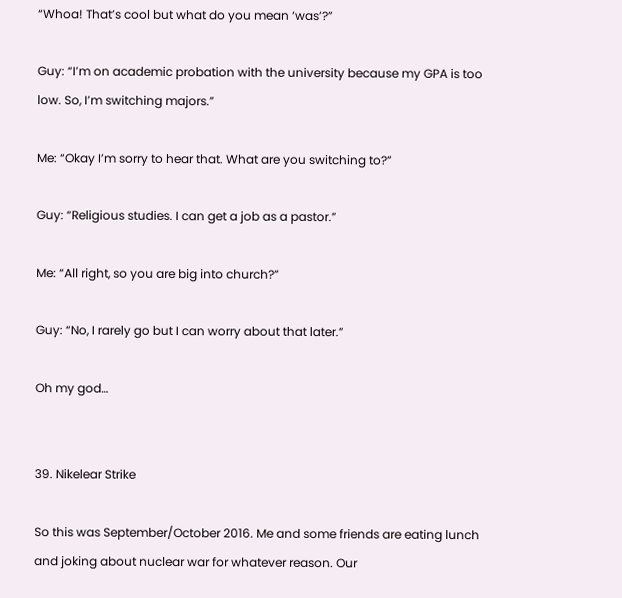“Whoa! That’s cool but what do you mean ‘was’?”

Guy: “I’m on academic probation with the university because my GPA is too low. So, I’m switching majors.”

Me: “Okay I’m sorry to hear that. What are you switching to?”

Guy: “Religious studies. I can get a job as a pastor.”

Me: “All right, so you are big into church?”

Guy: “No, I rarely go but I can worry about that later.”

Oh my god…


39. Nikelear Strike

So this was September/October 2016. Me and some friends are eating lunch and joking about nuclear war for whatever reason. Our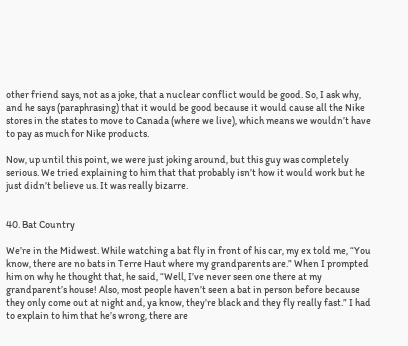other friend says, not as a joke, that a nuclear conflict would be good. So, I ask why, and he says (paraphrasing) that it would be good because it would cause all the Nike stores in the states to move to Canada (where we live), which means we wouldn’t have to pay as much for Nike products.

Now, up until this point, we were just joking around, but this guy was completely serious. We tried explaining to him that that probably isn’t how it would work but he just didn’t believe us. It was really bizarre.


40. Bat Country

We’re in the Midwest. While watching a bat fly in front of his car, my ex told me, “You know, there are no bats in Terre Haut where my grandparents are.” When I prompted him on why he thought that, he said, “Well, I’ve never seen one there at my grandparent’s house! Also, most people haven’t seen a bat in person before because they only come out at night and, ya know, they’re black and they fly really fast.” I had to explain to him that he’s wrong, there are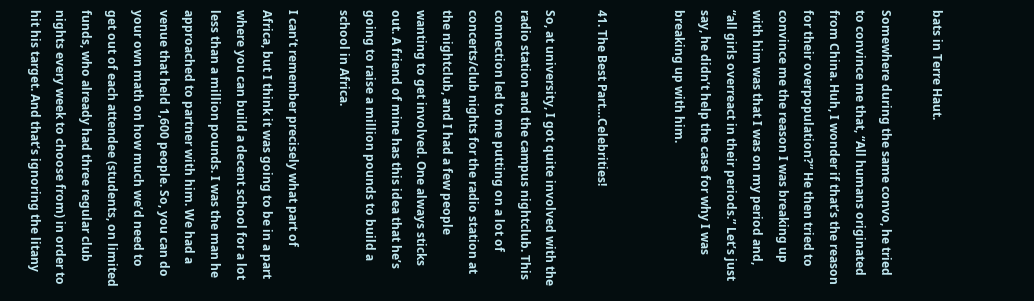bats in Terre Haut.

Somewhere during the same convo, he tried to convince me that, “All humans originated from China. Huh, I wonder if that’s the reason for their overpopulation?” He then tried to convince me the reason I was breaking up with him was that I was on my period and, “all girls overreact in their periods.” Let’s just say, he didn’t help the case for why I was breaking up with him.


41. The Best Part…Celebrities!

So, at university, I got quite involved with the radio station and the campus nightclub. This connection led to me putting on a lot of concerts/club nights for the radio station at the nightclub, and I had a few people wanting to get involved. One always sticks out. A friend of mine has this idea that he’s going to raise a million pounds to build a school in Africa.

I can’t remember precisely what part of Africa, but I think it was going to be in a part where you can build a decent school for a lot less than a million pounds. I was the man he approached to partner with him. We had a venue that held 1,600 people. So, you can do your own math on how much we’d need to get out of each attendee (students, on limited funds, who already had three regular club nights every week to choose from) in order to hit his target. And that’s ignoring the litany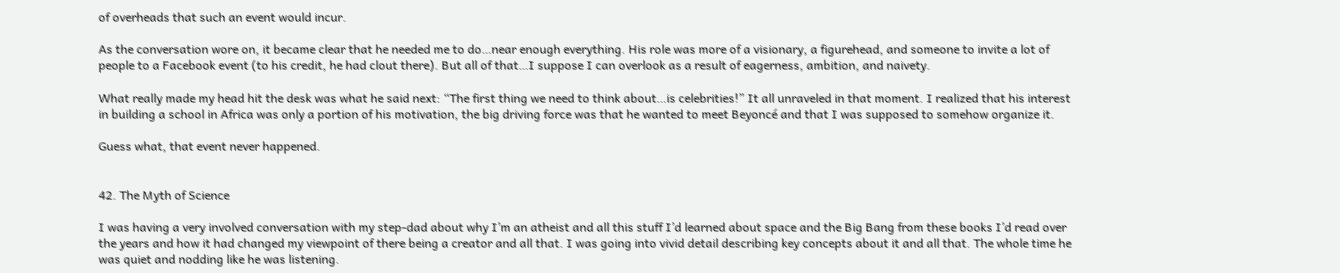of overheads that such an event would incur.

As the conversation wore on, it became clear that he needed me to do…near enough everything. His role was more of a visionary, a figurehead, and someone to invite a lot of people to a Facebook event (to his credit, he had clout there). But all of that…I suppose I can overlook as a result of eagerness, ambition, and naivety.

What really made my head hit the desk was what he said next: “The first thing we need to think about…is celebrities!” It all unraveled in that moment. I realized that his interest in building a school in Africa was only a portion of his motivation, the big driving force was that he wanted to meet Beyoncé and that I was supposed to somehow organize it.

Guess what, that event never happened.


42. The Myth of Science

I was having a very involved conversation with my step-dad about why I’m an atheist and all this stuff I’d learned about space and the Big Bang from these books I’d read over the years and how it had changed my viewpoint of there being a creator and all that. I was going into vivid detail describing key concepts about it and all that. The whole time he was quiet and nodding like he was listening.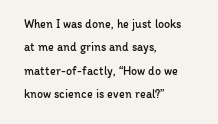When I was done, he just looks at me and grins and says, matter-of-factly, “How do we know science is even real?”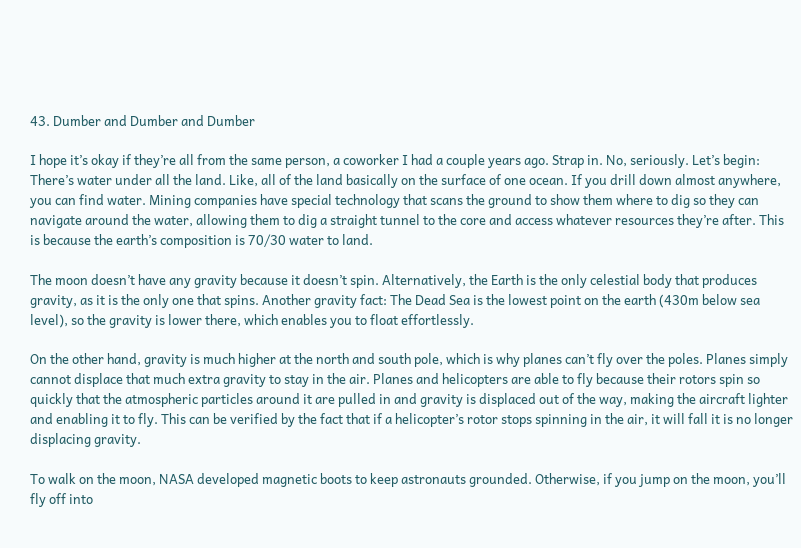43. Dumber and Dumber and Dumber

I hope it’s okay if they’re all from the same person, a coworker I had a couple years ago. Strap in. No, seriously. Let’s begin: There’s water under all the land. Like, all of the land basically on the surface of one ocean. If you drill down almost anywhere, you can find water. Mining companies have special technology that scans the ground to show them where to dig so they can navigate around the water, allowing them to dig a straight tunnel to the core and access whatever resources they’re after. This is because the earth’s composition is 70/30 water to land.

The moon doesn’t have any gravity because it doesn’t spin. Alternatively, the Earth is the only celestial body that produces gravity, as it is the only one that spins. Another gravity fact: The Dead Sea is the lowest point on the earth (430m below sea level), so the gravity is lower there, which enables you to float effortlessly.

On the other hand, gravity is much higher at the north and south pole, which is why planes can’t fly over the poles. Planes simply cannot displace that much extra gravity to stay in the air. Planes and helicopters are able to fly because their rotors spin so quickly that the atmospheric particles around it are pulled in and gravity is displaced out of the way, making the aircraft lighter and enabling it to fly. This can be verified by the fact that if a helicopter’s rotor stops spinning in the air, it will fall it is no longer displacing gravity.

To walk on the moon, NASA developed magnetic boots to keep astronauts grounded. Otherwise, if you jump on the moon, you’ll fly off into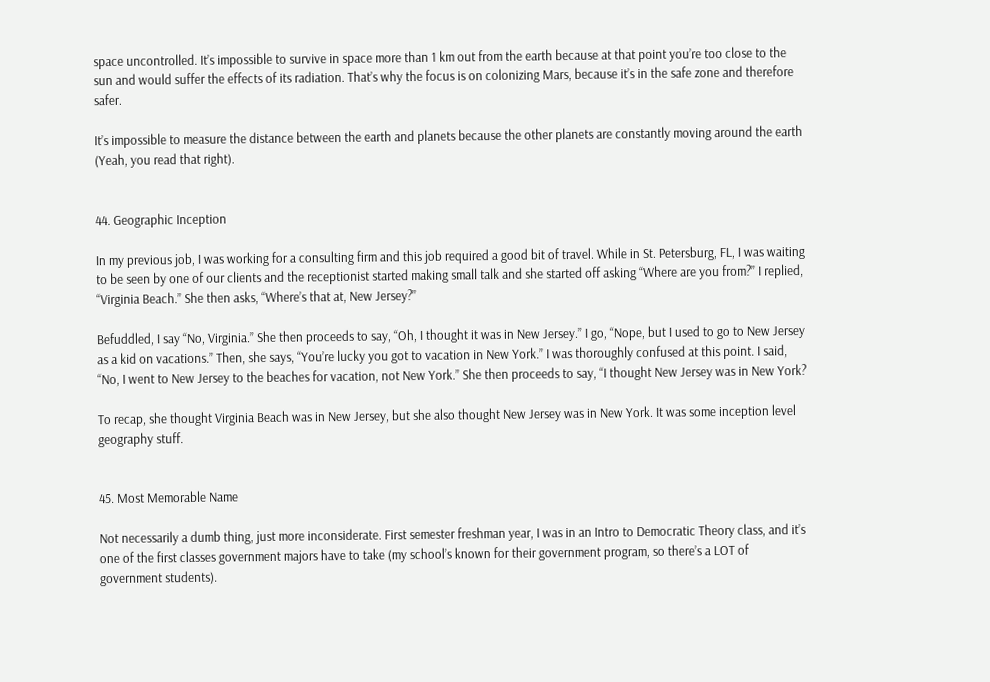space uncontrolled. It’s impossible to survive in space more than 1 km out from the earth because at that point you’re too close to the sun and would suffer the effects of its radiation. That’s why the focus is on colonizing Mars, because it’s in the safe zone and therefore safer.

It’s impossible to measure the distance between the earth and planets because the other planets are constantly moving around the earth (Yeah, you read that right).


44. Geographic Inception

In my previous job, I was working for a consulting firm and this job required a good bit of travel. While in St. Petersburg, FL, I was waiting to be seen by one of our clients and the receptionist started making small talk and she started off asking “Where are you from?” I replied, “Virginia Beach.” She then asks, “Where’s that at, New Jersey?”

Befuddled, I say “No, Virginia.” She then proceeds to say, “Oh, I thought it was in New Jersey.” I go, “Nope, but I used to go to New Jersey as a kid on vacations.” Then, she says, “You’re lucky you got to vacation in New York.” I was thoroughly confused at this point. I said, “No, I went to New Jersey to the beaches for vacation, not New York.” She then proceeds to say, “I thought New Jersey was in New York?

To recap, she thought Virginia Beach was in New Jersey, but she also thought New Jersey was in New York. It was some inception level geography stuff.


45. Most Memorable Name

Not necessarily a dumb thing, just more inconsiderate. First semester freshman year, I was in an Intro to Democratic Theory class, and it’s one of the first classes government majors have to take (my school’s known for their government program, so there’s a LOT of government students).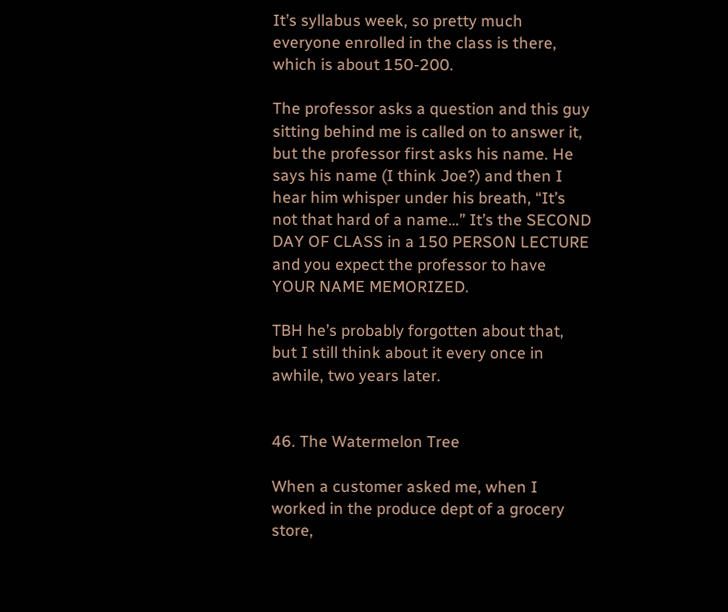It’s syllabus week, so pretty much everyone enrolled in the class is there, which is about 150-200.

The professor asks a question and this guy sitting behind me is called on to answer it, but the professor first asks his name. He says his name (I think Joe?) and then I hear him whisper under his breath, “It’s not that hard of a name…” It’s the SECOND DAY OF CLASS in a 150 PERSON LECTURE and you expect the professor to have YOUR NAME MEMORIZED.

TBH he’s probably forgotten about that, but I still think about it every once in awhile, two years later.


46. The Watermelon Tree

When a customer asked me, when I worked in the produce dept of a grocery store,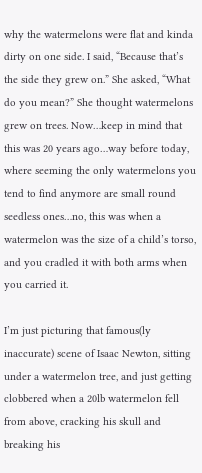why the watermelons were flat and kinda dirty on one side. I said, “Because that’s the side they grew on.” She asked, “What do you mean?” She thought watermelons grew on trees. Now…keep in mind that this was 20 years ago…way before today, where seeming the only watermelons you tend to find anymore are small round seedless ones…no, this was when a watermelon was the size of a child’s torso, and you cradled it with both arms when you carried it.

I’m just picturing that famous(ly inaccurate) scene of Isaac Newton, sitting under a watermelon tree, and just getting clobbered when a 20lb watermelon fell from above, cracking his skull and breaking his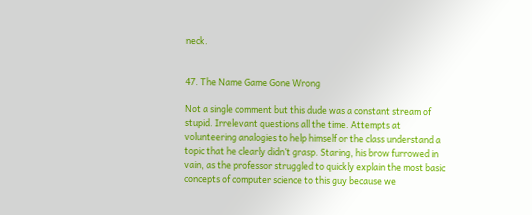neck.


47. The Name Game Gone Wrong

Not a single comment but this dude was a constant stream of stupid. Irrelevant questions all the time. Attempts at volunteering analogies to help himself or the class understand a topic that he clearly didn’t grasp. Staring, his brow furrowed in vain, as the professor struggled to quickly explain the most basic concepts of computer science to this guy because we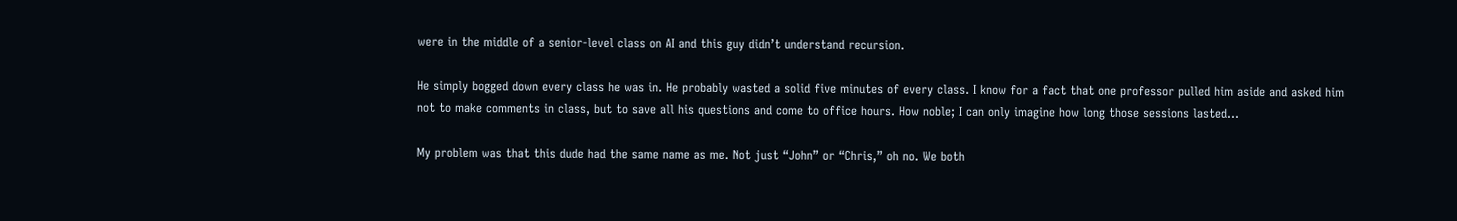were in the middle of a senior-level class on AI and this guy didn’t understand recursion.

He simply bogged down every class he was in. He probably wasted a solid five minutes of every class. I know for a fact that one professor pulled him aside and asked him not to make comments in class, but to save all his questions and come to office hours. How noble; I can only imagine how long those sessions lasted…

My problem was that this dude had the same name as me. Not just “John” or “Chris,” oh no. We both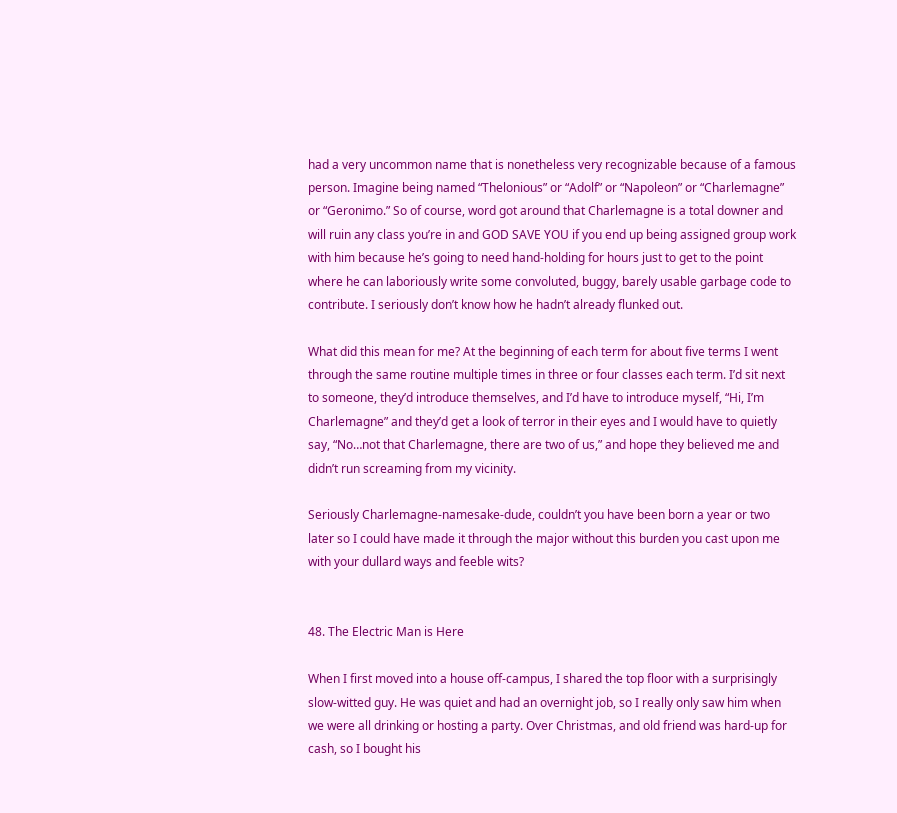had a very uncommon name that is nonetheless very recognizable because of a famous person. Imagine being named “Thelonious” or “Adolf” or “Napoleon” or “Charlemagne” or “Geronimo.” So of course, word got around that Charlemagne is a total downer and will ruin any class you’re in and GOD SAVE YOU if you end up being assigned group work with him because he’s going to need hand-holding for hours just to get to the point where he can laboriously write some convoluted, buggy, barely usable garbage code to contribute. I seriously don’t know how he hadn’t already flunked out.

What did this mean for me? At the beginning of each term for about five terms I went through the same routine multiple times in three or four classes each term. I’d sit next to someone, they’d introduce themselves, and I’d have to introduce myself, “Hi, I’m Charlemagne” and they’d get a look of terror in their eyes and I would have to quietly say, “No…not that Charlemagne, there are two of us,” and hope they believed me and didn’t run screaming from my vicinity.

Seriously Charlemagne-namesake-dude, couldn’t you have been born a year or two later so I could have made it through the major without this burden you cast upon me with your dullard ways and feeble wits?


48. The Electric Man is Here

When I first moved into a house off-campus, I shared the top floor with a surprisingly slow-witted guy. He was quiet and had an overnight job, so I really only saw him when we were all drinking or hosting a party. Over Christmas, and old friend was hard-up for cash, so I bought his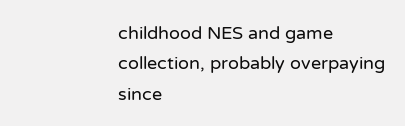childhood NES and game collection, probably overpaying since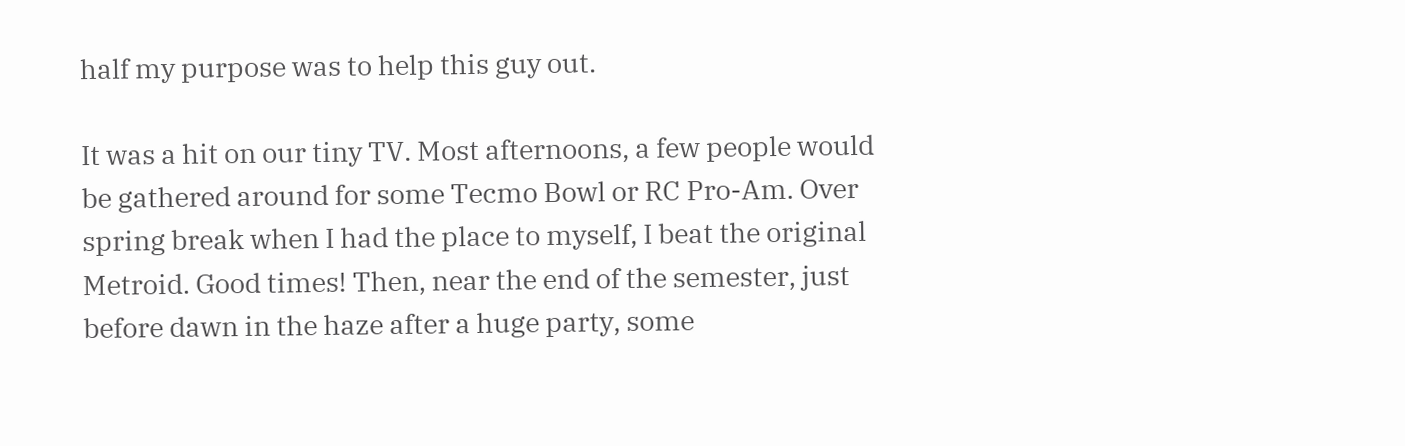half my purpose was to help this guy out.

It was a hit on our tiny TV. Most afternoons, a few people would be gathered around for some Tecmo Bowl or RC Pro-Am. Over spring break when I had the place to myself, I beat the original Metroid. Good times! Then, near the end of the semester, just before dawn in the haze after a huge party, some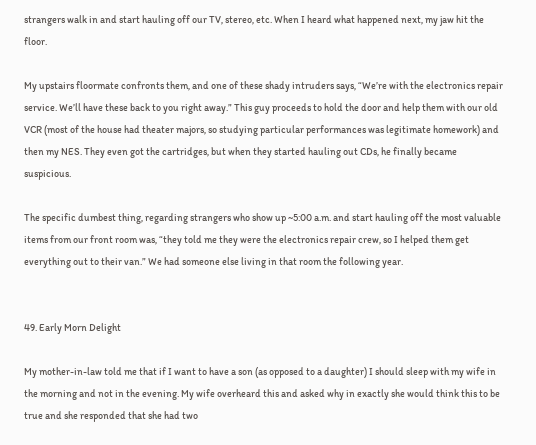strangers walk in and start hauling off our TV, stereo, etc. When I heard what happened next, my jaw hit the floor.

My upstairs floormate confronts them, and one of these shady intruders says, “We’re with the electronics repair service. We’ll have these back to you right away.” This guy proceeds to hold the door and help them with our old VCR (most of the house had theater majors, so studying particular performances was legitimate homework) and then my NES. They even got the cartridges, but when they started hauling out CDs, he finally became suspicious.

The specific dumbest thing, regarding strangers who show up ~5:00 a.m. and start hauling off the most valuable items from our front room was, “they told me they were the electronics repair crew, so I helped them get everything out to their van.” We had someone else living in that room the following year.


49. Early Morn Delight

My mother-in-law told me that if I want to have a son (as opposed to a daughter) I should sleep with my wife in the morning and not in the evening. My wife overheard this and asked why in exactly she would think this to be true and she responded that she had two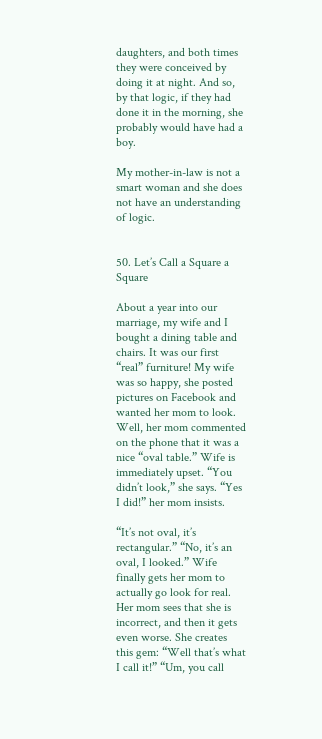daughters, and both times they were conceived by doing it at night. And so, by that logic, if they had done it in the morning, she probably would have had a boy.

My mother-in-law is not a smart woman and she does not have an understanding of logic.


50. Let’s Call a Square a Square

About a year into our marriage, my wife and I bought a dining table and chairs. It was our first “real” furniture! My wife was so happy, she posted pictures on Facebook and wanted her mom to look. Well, her mom commented on the phone that it was a nice “oval table.” Wife is immediately upset. “You didn’t look,” she says. “Yes I did!” her mom insists.

“It’s not oval, it’s rectangular.” “No, it’s an oval, I looked.” Wife finally gets her mom to actually go look for real. Her mom sees that she is incorrect, and then it gets even worse. She creates this gem: “Well that’s what I call it!” “Um, you call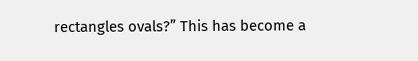rectangles ovals?” This has become a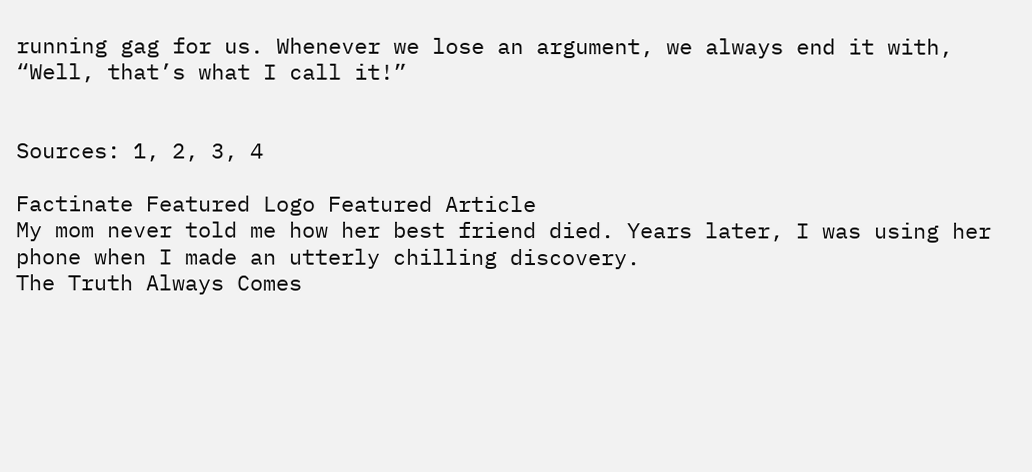running gag for us. Whenever we lose an argument, we always end it with, “Well, that’s what I call it!”


Sources: 1, 2, 3, 4

Factinate Featured Logo Featured Article
My mom never told me how her best friend died. Years later, I was using her phone when I made an utterly chilling discovery.
The Truth Always Comes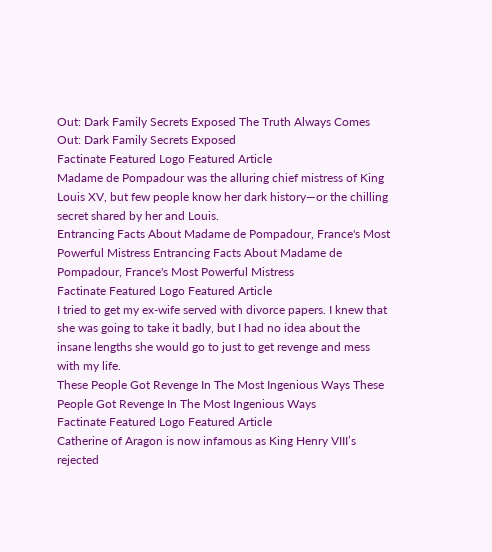Out: Dark Family Secrets Exposed The Truth Always Comes Out: Dark Family Secrets Exposed
Factinate Featured Logo Featured Article
Madame de Pompadour was the alluring chief mistress of King Louis XV, but few people know her dark history—or the chilling secret shared by her and Louis.
Entrancing Facts About Madame de Pompadour, France's Most Powerful Mistress Entrancing Facts About Madame de Pompadour, France's Most Powerful Mistress
Factinate Featured Logo Featured Article
I tried to get my ex-wife served with divorce papers. I knew that she was going to take it badly, but I had no idea about the insane lengths she would go to just to get revenge and mess with my life.
These People Got Revenge In The Most Ingenious Ways These People Got Revenge In The Most Ingenious Ways
Factinate Featured Logo Featured Article
Catherine of Aragon is now infamous as King Henry VIII’s rejected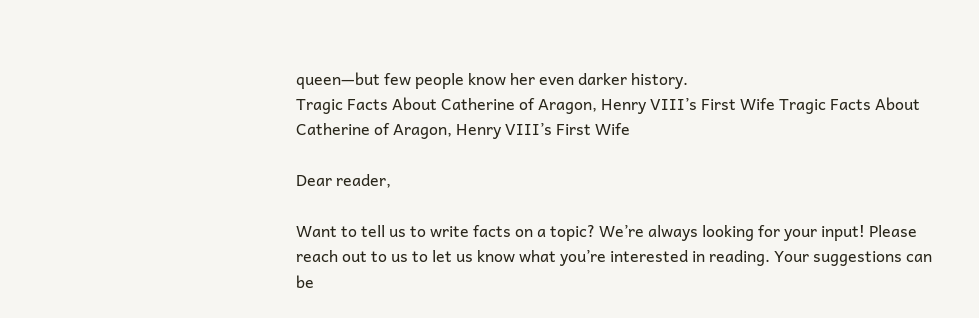queen—but few people know her even darker history.
Tragic Facts About Catherine of Aragon, Henry VIII’s First Wife Tragic Facts About Catherine of Aragon, Henry VIII’s First Wife

Dear reader,

Want to tell us to write facts on a topic? We’re always looking for your input! Please reach out to us to let us know what you’re interested in reading. Your suggestions can be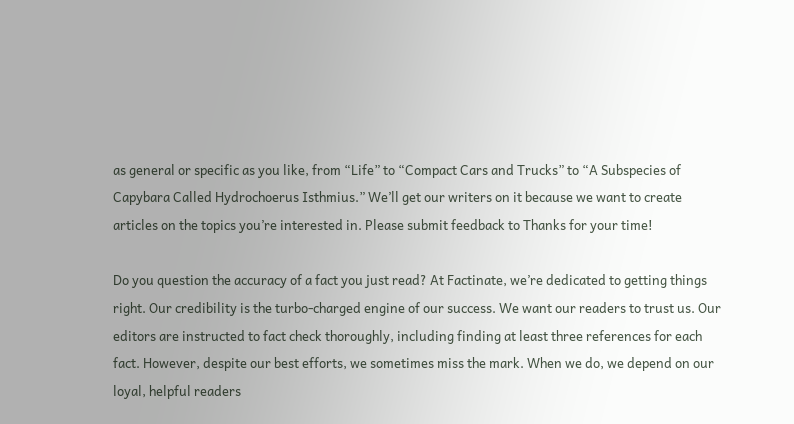as general or specific as you like, from “Life” to “Compact Cars and Trucks” to “A Subspecies of Capybara Called Hydrochoerus Isthmius.” We’ll get our writers on it because we want to create articles on the topics you’re interested in. Please submit feedback to Thanks for your time!

Do you question the accuracy of a fact you just read? At Factinate, we’re dedicated to getting things right. Our credibility is the turbo-charged engine of our success. We want our readers to trust us. Our editors are instructed to fact check thoroughly, including finding at least three references for each fact. However, despite our best efforts, we sometimes miss the mark. When we do, we depend on our loyal, helpful readers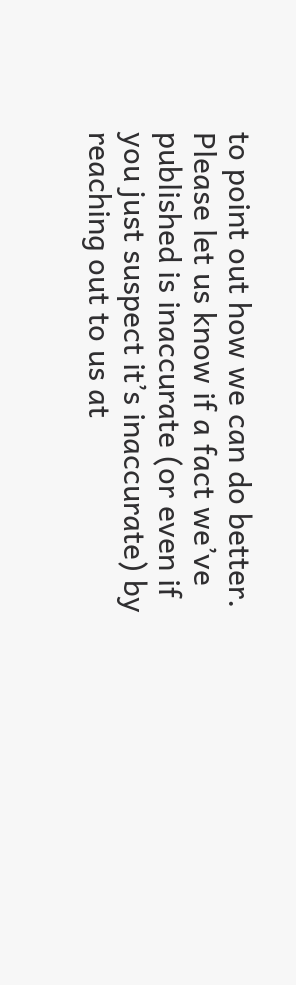to point out how we can do better. Please let us know if a fact we’ve published is inaccurate (or even if you just suspect it’s inaccurate) by reaching out to us at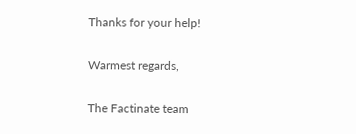Thanks for your help!

Warmest regards,

The Factinate team